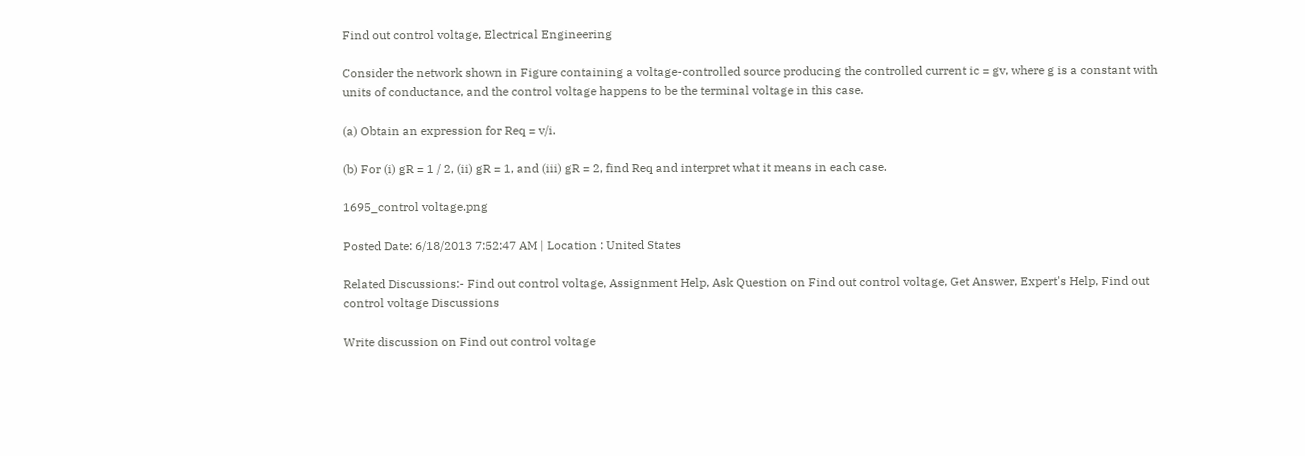Find out control voltage, Electrical Engineering

Consider the network shown in Figure containing a voltage-controlled source producing the controlled current ic = gv, where g is a constant with units of conductance, and the control voltage happens to be the terminal voltage in this case.

(a) Obtain an expression for Req = v/i.

(b) For (i) gR = 1 / 2, (ii) gR = 1, and (iii) gR = 2, find Req and interpret what it means in each case.

1695_control voltage.png

Posted Date: 6/18/2013 7:52:47 AM | Location : United States

Related Discussions:- Find out control voltage, Assignment Help, Ask Question on Find out control voltage, Get Answer, Expert's Help, Find out control voltage Discussions

Write discussion on Find out control voltage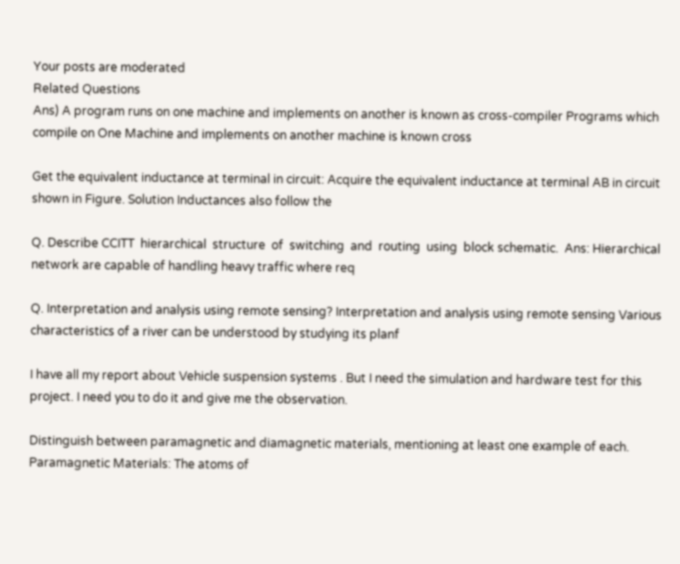Your posts are moderated
Related Questions
Ans) A program runs on one machine and implements on another is known as cross-compiler Programs which compile on One Machine and implements on another machine is known cross

Get the equivalent inductance at terminal in circuit: Acquire the equivalent inductance at terminal AB in circuit shown in Figure. Solution Inductances also follow the

Q. Describe CCITT  hierarchical  structure  of  switching  and  routing  using  block schematic.  Ans: Hierarchical network are capable of handling heavy traffic where req

Q. Interpretation and analysis using remote sensing? Interpretation and analysis using remote sensing Various characteristics of a river can be understood by studying its planf

I have all my report about Vehicle suspension systems . But I need the simulation and hardware test for this project. I need you to do it and give me the observation.

Distinguish between paramagnetic and diamagnetic materials, mentioning at least one example of each. Paramagnetic Materials: The atoms of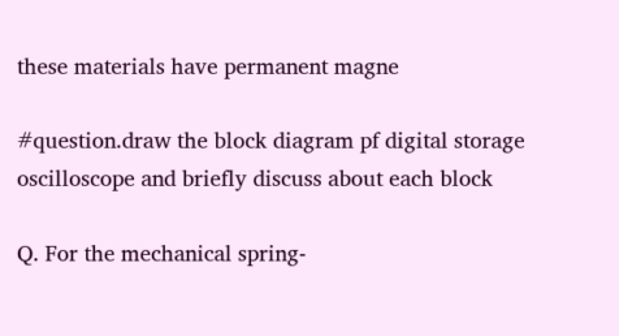these materials have permanent magne

#question.draw the block diagram pf digital storage oscilloscope and briefly discuss about each block

Q. For the mechanical spring-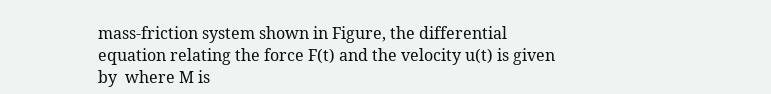mass-friction system shown in Figure, the differential equation relating the force F(t) and the velocity u(t) is given by  where M is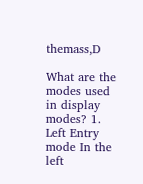themass,D

What are the modes used in display modes? 1. Left Entry mode In the left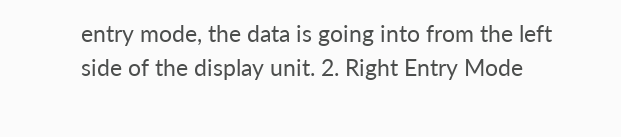entry mode, the data is going into from the left side of the display unit. 2. Right Entry Mode